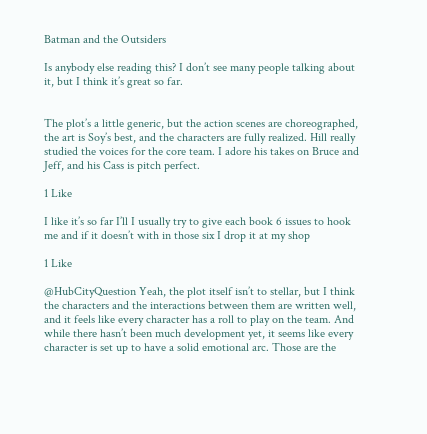Batman and the Outsiders

Is anybody else reading this? I don’t see many people talking about it, but I think it’s great so far.


The plot’s a little generic, but the action scenes are choreographed, the art is Soy’s best, and the characters are fully realized. Hill really studied the voices for the core team. I adore his takes on Bruce and Jeff, and his Cass is pitch perfect.

1 Like

I like it’s so far I’ll I usually try to give each book 6 issues to hook me and if it doesn’t with in those six I drop it at my shop

1 Like

@HubCityQuestion Yeah, the plot itself isn’t to stellar, but I think the characters and the interactions between them are written well, and it feels like every character has a roll to play on the team. And while there hasn’t been much development yet, it seems like every character is set up to have a solid emotional arc. Those are the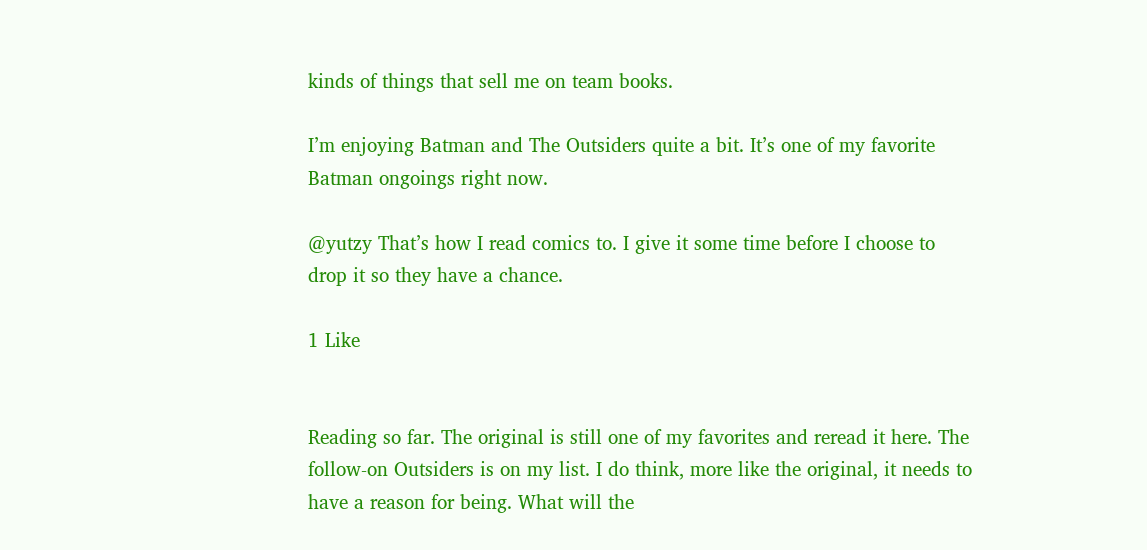kinds of things that sell me on team books.

I’m enjoying Batman and The Outsiders quite a bit. It’s one of my favorite Batman ongoings right now.

@yutzy That’s how I read comics to. I give it some time before I choose to drop it so they have a chance.

1 Like


Reading so far. The original is still one of my favorites and reread it here. The follow-on Outsiders is on my list. I do think, more like the original, it needs to have a reason for being. What will the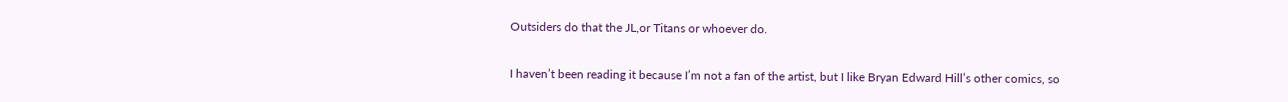Outsiders do that the JL,or Titans or whoever do.

I haven’t been reading it because I’m not a fan of the artist, but I like Bryan Edward Hill’s other comics, so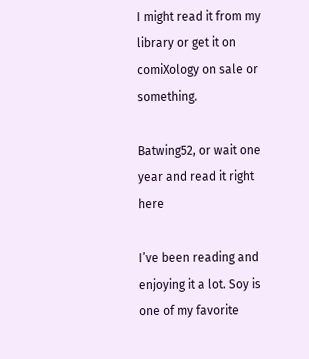I might read it from my library or get it on comiXology on sale or something.

Batwing52, or wait one year and read it right here

I’ve been reading and enjoying it a lot. Soy is one of my favorite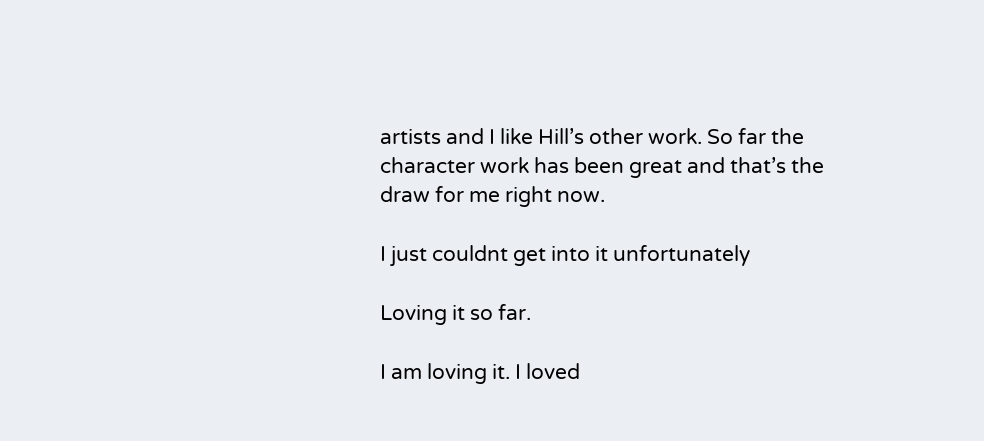artists and I like Hill’s other work. So far the character work has been great and that’s the draw for me right now.

I just couldnt get into it unfortunately

Loving it so far.

I am loving it. I loved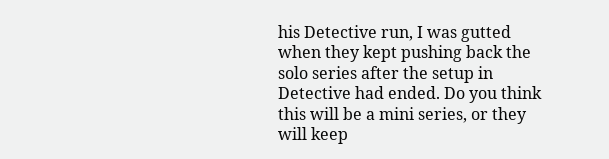his Detective run, I was gutted when they kept pushing back the solo series after the setup in Detective had ended. Do you think this will be a mini series, or they will keep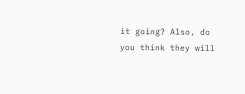it going? Also, do
you think they will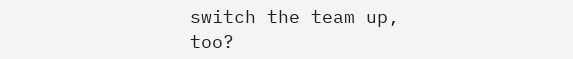switch the team up, too?